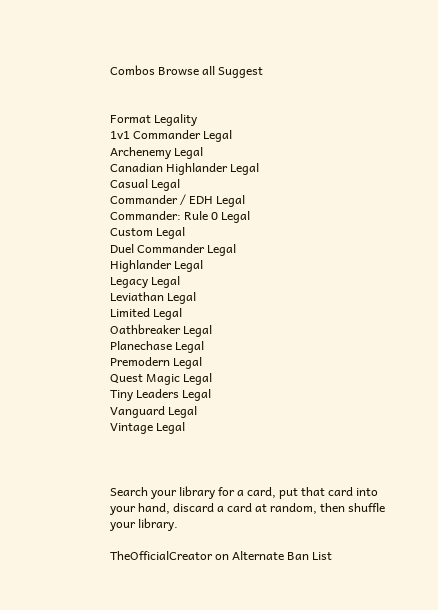Combos Browse all Suggest


Format Legality
1v1 Commander Legal
Archenemy Legal
Canadian Highlander Legal
Casual Legal
Commander / EDH Legal
Commander: Rule 0 Legal
Custom Legal
Duel Commander Legal
Highlander Legal
Legacy Legal
Leviathan Legal
Limited Legal
Oathbreaker Legal
Planechase Legal
Premodern Legal
Quest Magic Legal
Tiny Leaders Legal
Vanguard Legal
Vintage Legal



Search your library for a card, put that card into your hand, discard a card at random, then shuffle your library.

TheOfficialCreator on Alternate Ban List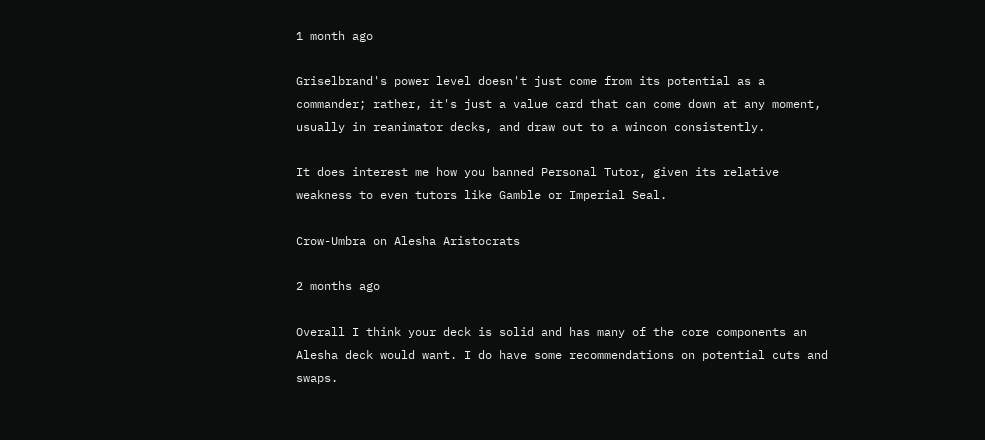1 month ago

Griselbrand's power level doesn't just come from its potential as a commander; rather, it's just a value card that can come down at any moment, usually in reanimator decks, and draw out to a wincon consistently.

It does interest me how you banned Personal Tutor, given its relative weakness to even tutors like Gamble or Imperial Seal.

Crow-Umbra on Alesha Aristocrats

2 months ago

Overall I think your deck is solid and has many of the core components an Alesha deck would want. I do have some recommendations on potential cuts and swaps.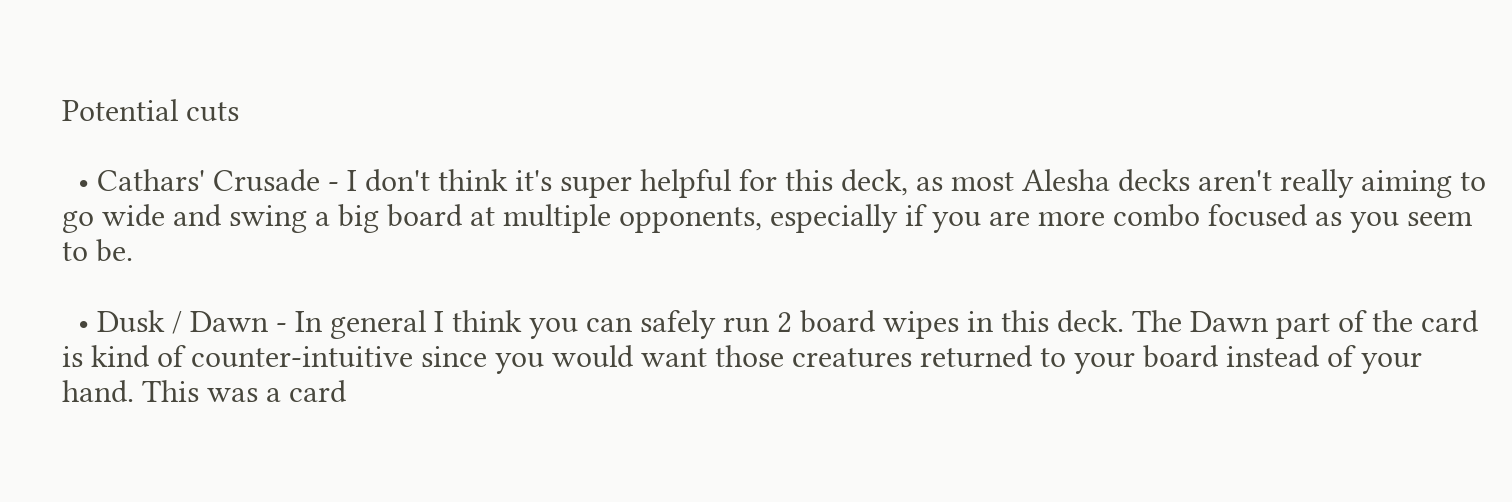Potential cuts

  • Cathars' Crusade - I don't think it's super helpful for this deck, as most Alesha decks aren't really aiming to go wide and swing a big board at multiple opponents, especially if you are more combo focused as you seem to be.

  • Dusk / Dawn - In general I think you can safely run 2 board wipes in this deck. The Dawn part of the card is kind of counter-intuitive since you would want those creatures returned to your board instead of your hand. This was a card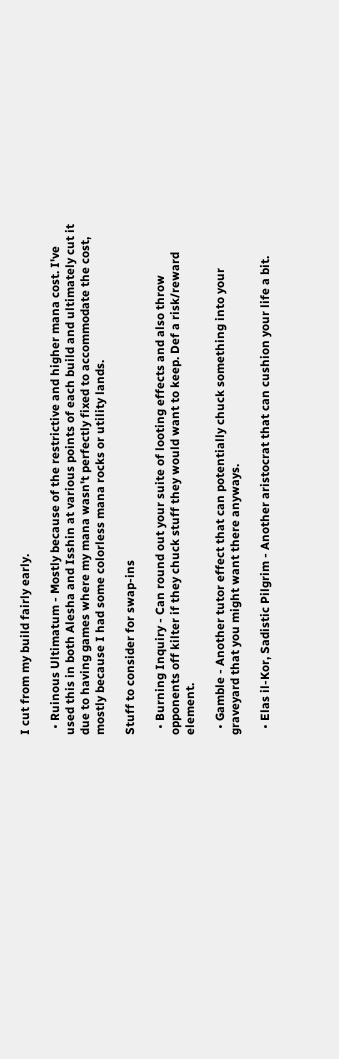I cut from my build fairly early.

  • Ruinous Ultimatum - Mostly because of the restrictive and higher mana cost. I've used this in both Alesha and Isshin at various points of each build and ultimately cut it due to having games where my mana wasn't perfectly fixed to accommodate the cost, mostly because I had some colorless mana rocks or utility lands.

Stuff to consider for swap-ins

  • Burning Inquiry - Can round out your suite of looting effects and also throw opponents off kilter if they chuck stuff they would want to keep. Def a risk/reward element.

  • Gamble - Another tutor effect that can potentially chuck something into your graveyard that you might want there anyways.

  • Elas il-Kor, Sadistic Pilgrim - Another aristocrat that can cushion your life a bit.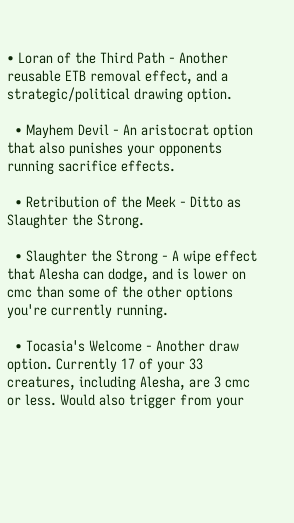• Loran of the Third Path - Another reusable ETB removal effect, and a strategic/political drawing option.

  • Mayhem Devil - An aristocrat option that also punishes your opponents running sacrifice effects.

  • Retribution of the Meek - Ditto as Slaughter the Strong.

  • Slaughter the Strong - A wipe effect that Alesha can dodge, and is lower on cmc than some of the other options you're currently running.

  • Tocasia's Welcome - Another draw option. Currently 17 of your 33 creatures, including Alesha, are 3 cmc or less. Would also trigger from your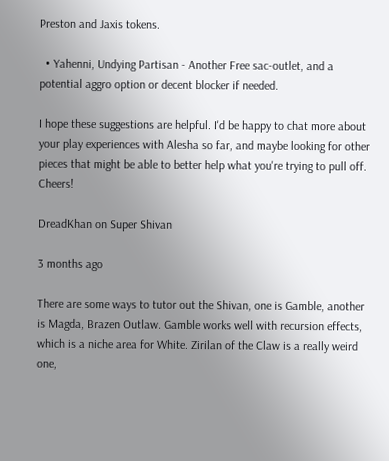Preston and Jaxis tokens.

  • Yahenni, Undying Partisan - Another Free sac-outlet, and a potential aggro option or decent blocker if needed.

I hope these suggestions are helpful. I'd be happy to chat more about your play experiences with Alesha so far, and maybe looking for other pieces that might be able to better help what you're trying to pull off. Cheers!

DreadKhan on Super Shivan

3 months ago

There are some ways to tutor out the Shivan, one is Gamble, another is Magda, Brazen Outlaw. Gamble works well with recursion effects, which is a niche area for White. Zirilan of the Claw is a really weird one,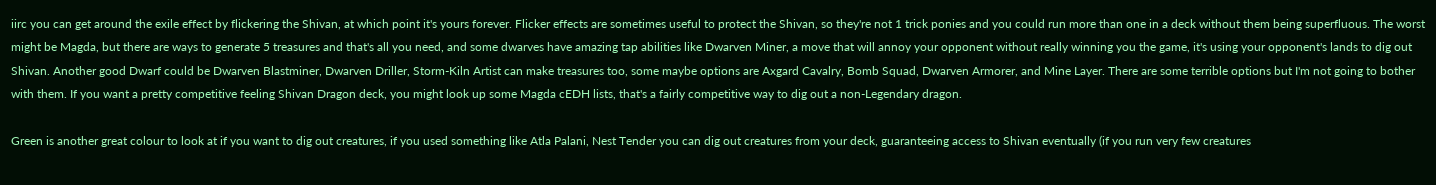iirc you can get around the exile effect by flickering the Shivan, at which point it's yours forever. Flicker effects are sometimes useful to protect the Shivan, so they're not 1 trick ponies and you could run more than one in a deck without them being superfluous. The worst might be Magda, but there are ways to generate 5 treasures and that's all you need, and some dwarves have amazing tap abilities like Dwarven Miner, a move that will annoy your opponent without really winning you the game, it's using your opponent's lands to dig out Shivan. Another good Dwarf could be Dwarven Blastminer, Dwarven Driller, Storm-Kiln Artist can make treasures too, some maybe options are Axgard Cavalry, Bomb Squad, Dwarven Armorer, and Mine Layer. There are some terrible options but I'm not going to bother with them. If you want a pretty competitive feeling Shivan Dragon deck, you might look up some Magda cEDH lists, that's a fairly competitive way to dig out a non-Legendary dragon.

Green is another great colour to look at if you want to dig out creatures, if you used something like Atla Palani, Nest Tender you can dig out creatures from your deck, guaranteeing access to Shivan eventually (if you run very few creatures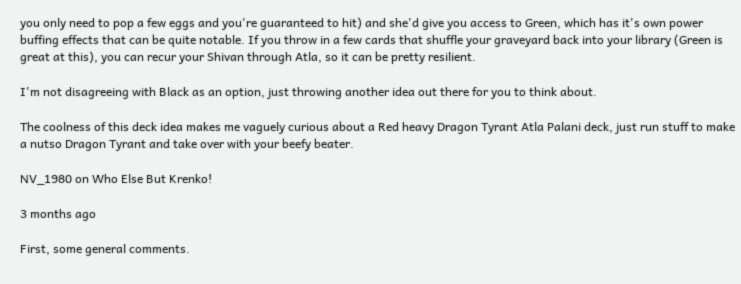you only need to pop a few eggs and you're guaranteed to hit) and she'd give you access to Green, which has it's own power buffing effects that can be quite notable. If you throw in a few cards that shuffle your graveyard back into your library (Green is great at this), you can recur your Shivan through Atla, so it can be pretty resilient.

I'm not disagreeing with Black as an option, just throwing another idea out there for you to think about.

The coolness of this deck idea makes me vaguely curious about a Red heavy Dragon Tyrant Atla Palani deck, just run stuff to make a nutso Dragon Tyrant and take over with your beefy beater.

NV_1980 on Who Else But Krenko!

3 months ago

First, some general comments.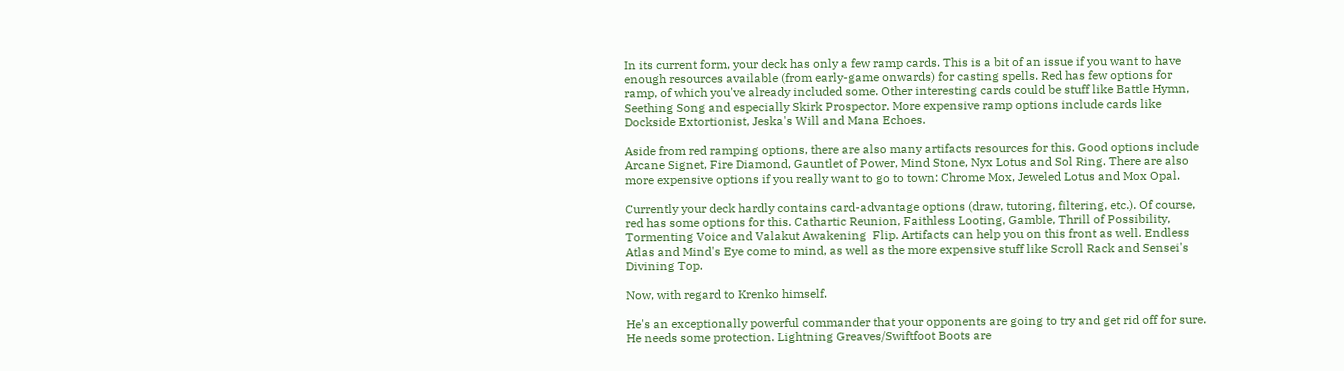In its current form, your deck has only a few ramp cards. This is a bit of an issue if you want to have enough resources available (from early-game onwards) for casting spells. Red has few options for ramp, of which you've already included some. Other interesting cards could be stuff like Battle Hymn, Seething Song and especially Skirk Prospector. More expensive ramp options include cards like Dockside Extortionist, Jeska's Will and Mana Echoes.

Aside from red ramping options, there are also many artifacts resources for this. Good options include Arcane Signet, Fire Diamond, Gauntlet of Power, Mind Stone, Nyx Lotus and Sol Ring. There are also more expensive options if you really want to go to town: Chrome Mox, Jeweled Lotus and Mox Opal.

Currently your deck hardly contains card-advantage options (draw, tutoring, filtering, etc.). Of course, red has some options for this. Cathartic Reunion, Faithless Looting, Gamble, Thrill of Possibility, Tormenting Voice and Valakut Awakening  Flip. Artifacts can help you on this front as well. Endless Atlas and Mind's Eye come to mind, as well as the more expensive stuff like Scroll Rack and Sensei's Divining Top.

Now, with regard to Krenko himself.

He's an exceptionally powerful commander that your opponents are going to try and get rid off for sure. He needs some protection. Lightning Greaves/Swiftfoot Boots are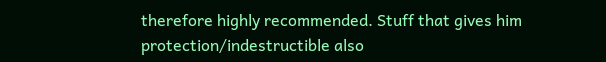therefore highly recommended. Stuff that gives him protection/indestructible also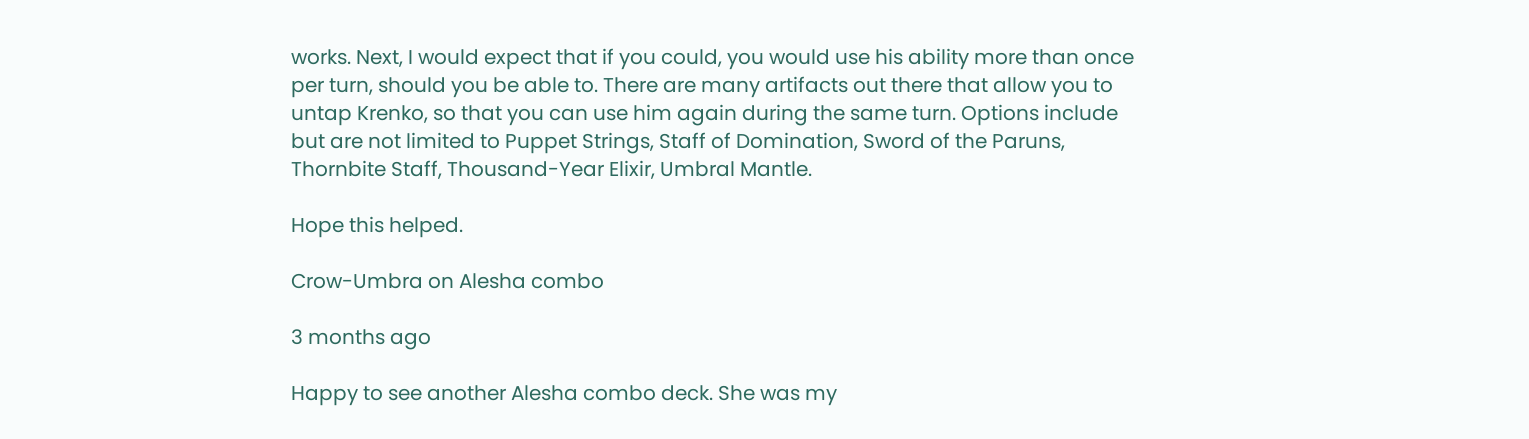works. Next, I would expect that if you could, you would use his ability more than once per turn, should you be able to. There are many artifacts out there that allow you to untap Krenko, so that you can use him again during the same turn. Options include but are not limited to Puppet Strings, Staff of Domination, Sword of the Paruns, Thornbite Staff, Thousand-Year Elixir, Umbral Mantle.

Hope this helped.

Crow-Umbra on Alesha combo

3 months ago

Happy to see another Alesha combo deck. She was my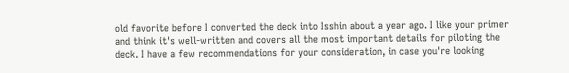old favorite before I converted the deck into Isshin about a year ago. I like your primer and think it's well-written and covers all the most important details for piloting the deck. I have a few recommendations for your consideration, in case you're looking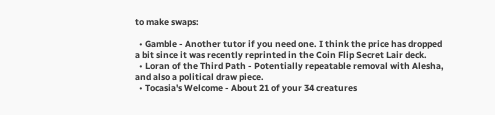to make swaps:

  • Gamble - Another tutor if you need one. I think the price has dropped a bit since it was recently reprinted in the Coin Flip Secret Lair deck.
  • Loran of the Third Path - Potentially repeatable removal with Alesha, and also a political draw piece.
  • Tocasia's Welcome - About 21 of your 34 creatures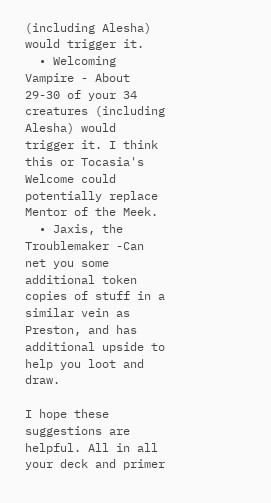(including Alesha) would trigger it.
  • Welcoming Vampire - About 29-30 of your 34 creatures (including Alesha) would trigger it. I think this or Tocasia's Welcome could potentially replace Mentor of the Meek.
  • Jaxis, the Troublemaker -Can net you some additional token copies of stuff in a similar vein as Preston, and has additional upside to help you loot and draw.

I hope these suggestions are helpful. All in all your deck and primer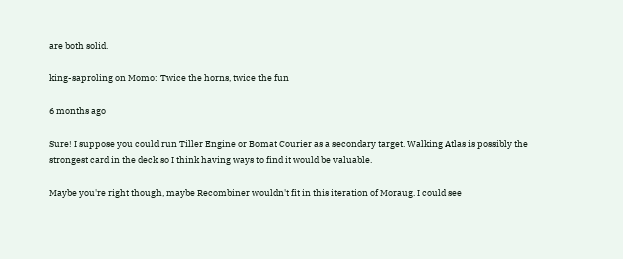are both solid.

king-saproling on Momo: Twice the horns, twice the fun

6 months ago

Sure! I suppose you could run Tiller Engine or Bomat Courier as a secondary target. Walking Atlas is possibly the strongest card in the deck so I think having ways to find it would be valuable.

Maybe you're right though, maybe Recombiner wouldn't fit in this iteration of Moraug. I could see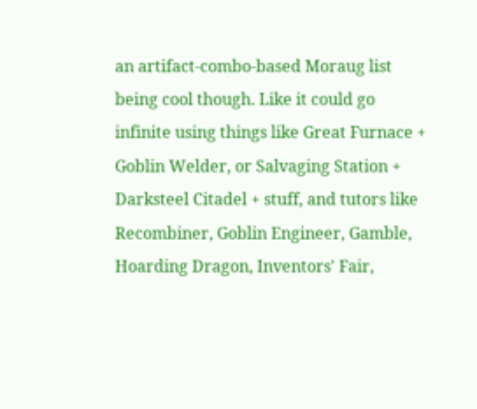an artifact-combo-based Moraug list being cool though. Like it could go infinite using things like Great Furnace + Goblin Welder, or Salvaging Station + Darksteel Citadel + stuff, and tutors like Recombiner, Goblin Engineer, Gamble, Hoarding Dragon, Inventors' Fair,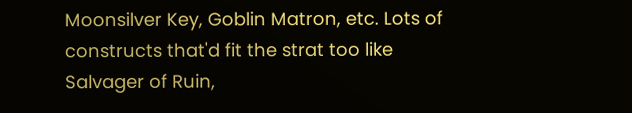Moonsilver Key, Goblin Matron, etc. Lots of constructs that'd fit the strat too like Salvager of Ruin,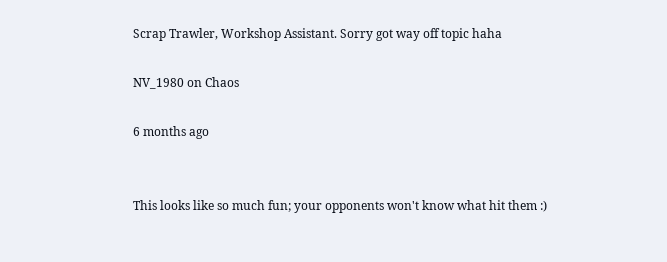Scrap Trawler, Workshop Assistant. Sorry got way off topic haha

NV_1980 on Chaos

6 months ago


This looks like so much fun; your opponents won't know what hit them :)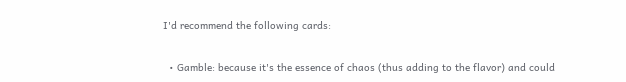I'd recommend the following cards:

  • Gamble: because it's the essence of chaos (thus adding to the flavor) and could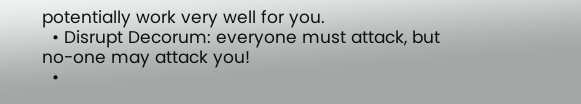potentially work very well for you.
  • Disrupt Decorum: everyone must attack, but no-one may attack you!
  •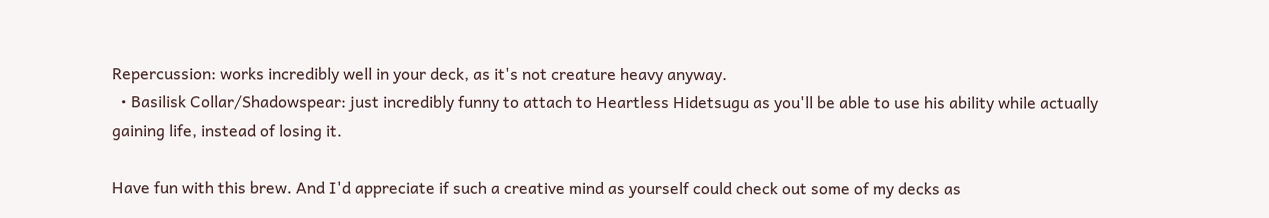Repercussion: works incredibly well in your deck, as it's not creature heavy anyway.
  • Basilisk Collar/Shadowspear: just incredibly funny to attach to Heartless Hidetsugu as you'll be able to use his ability while actually gaining life, instead of losing it.

Have fun with this brew. And I'd appreciate if such a creative mind as yourself could check out some of my decks as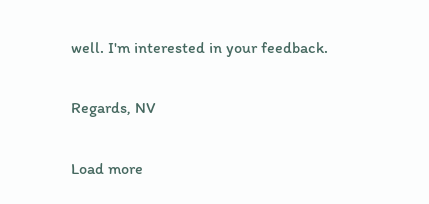well. I'm interested in your feedback.

Regards, NV

Load more